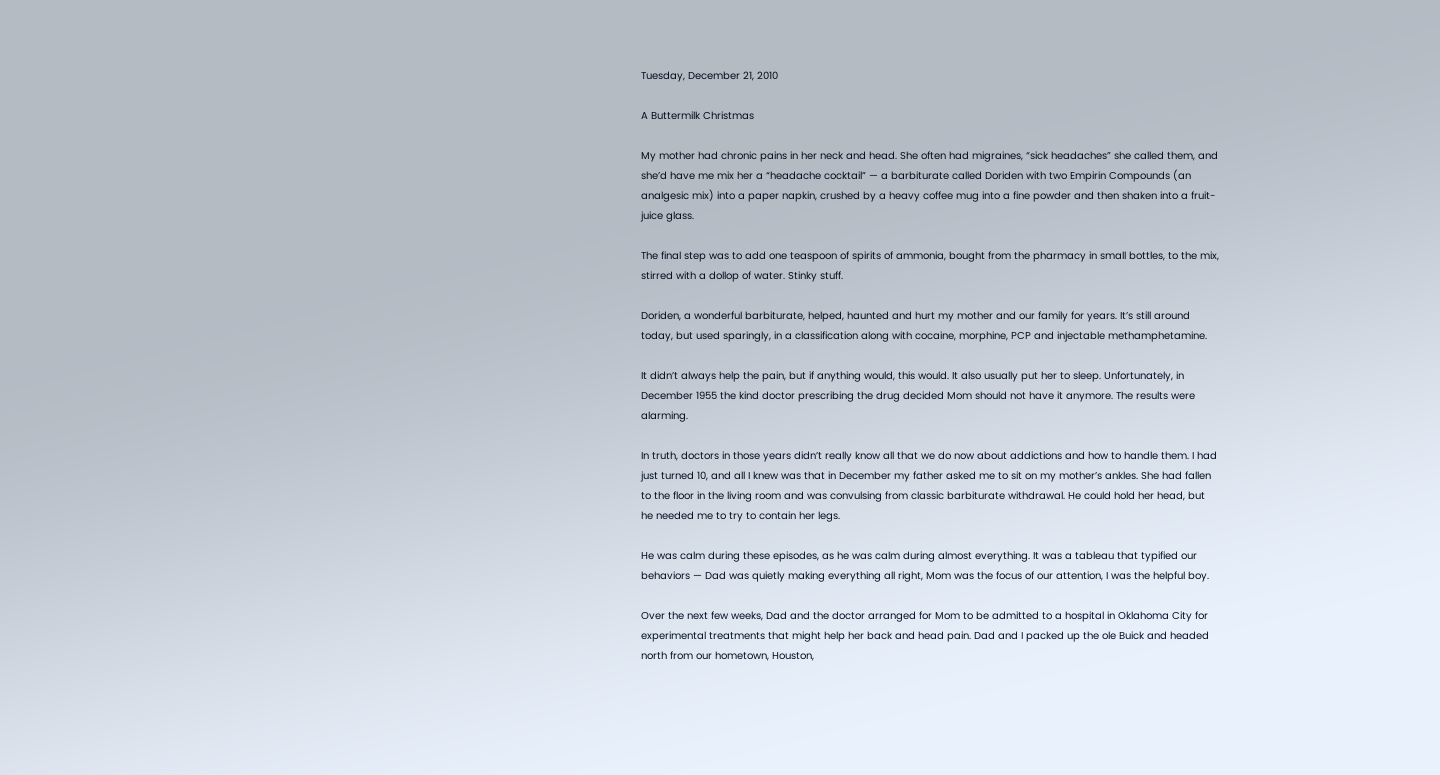Tuesday, December 21, 2010

A Buttermilk Christmas

My mother had chronic pains in her neck and head. She often had migraines, “sick headaches” she called them, and she’d have me mix her a “headache cocktail” — a barbiturate called Doriden with two Empirin Compounds (an analgesic mix) into a paper napkin, crushed by a heavy coffee mug into a fine powder and then shaken into a fruit-juice glass.

The final step was to add one teaspoon of spirits of ammonia, bought from the pharmacy in small bottles, to the mix, stirred with a dollop of water. Stinky stuff.

Doriden, a wonderful barbiturate, helped, haunted and hurt my mother and our family for years. It’s still around today, but used sparingly, in a classification along with cocaine, morphine, PCP and injectable methamphetamine.

It didn’t always help the pain, but if anything would, this would. It also usually put her to sleep. Unfortunately, in December 1955 the kind doctor prescribing the drug decided Mom should not have it anymore. The results were alarming.

In truth, doctors in those years didn’t really know all that we do now about addictions and how to handle them. I had just turned 10, and all I knew was that in December my father asked me to sit on my mother’s ankles. She had fallen to the floor in the living room and was convulsing from classic barbiturate withdrawal. He could hold her head, but he needed me to try to contain her legs.

He was calm during these episodes, as he was calm during almost everything. It was a tableau that typified our behaviors — Dad was quietly making everything all right, Mom was the focus of our attention, I was the helpful boy.

Over the next few weeks, Dad and the doctor arranged for Mom to be admitted to a hospital in Oklahoma City for experimental treatments that might help her back and head pain. Dad and I packed up the ole Buick and headed north from our hometown, Houston,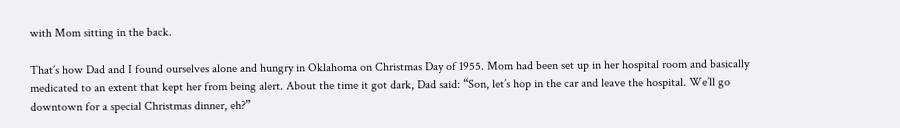with Mom sitting in the back.

That’s how Dad and I found ourselves alone and hungry in Oklahoma on Christmas Day of 1955. Mom had been set up in her hospital room and basically medicated to an extent that kept her from being alert. About the time it got dark, Dad said: “Son, let’s hop in the car and leave the hospital. We’ll go downtown for a special Christmas dinner, eh?”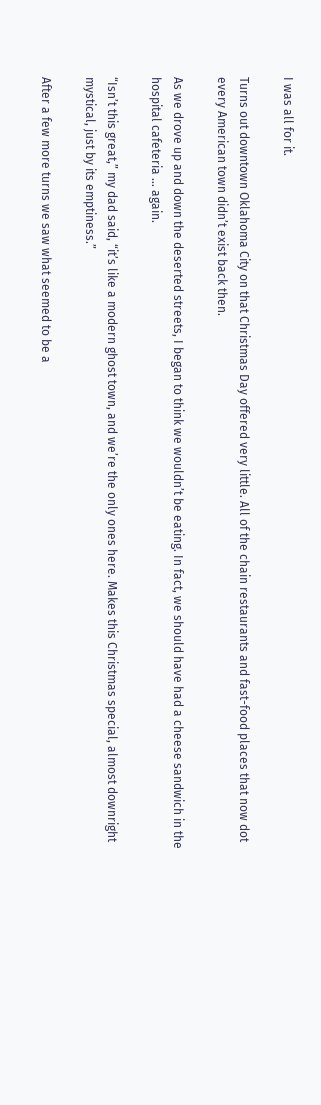I was all for it.

Turns out downtown Oklahoma City on that Christmas Day offered very little. All of the chain restaurants and fast-food places that now dot every American town didn’t exist back then.

As we drove up and down the deserted streets, I began to think we wouldn’t be eating. In fact, we should have had a cheese sandwich in the hospital cafeteria … again.

“Isn’t this great,” my dad said, “it’s like a modern ghost town, and we’re the only ones here. Makes this Christmas special, almost downright mystical, just by its emptiness.”

After a few more turns we saw what seemed to be a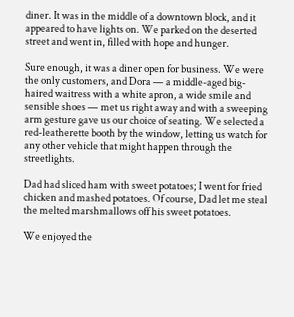diner. It was in the middle of a downtown block, and it appeared to have lights on. We parked on the deserted street and went in, filled with hope and hunger.

Sure enough, it was a diner open for business. We were the only customers, and Dora — a middle-aged big-haired waitress with a white apron, a wide smile and sensible shoes — met us right away and with a sweeping arm gesture gave us our choice of seating. We selected a red-leatherette booth by the window, letting us watch for any other vehicle that might happen through the streetlights.

Dad had sliced ham with sweet potatoes; I went for fried chicken and mashed potatoes. Of course, Dad let me steal the melted marshmallows off his sweet potatoes.

We enjoyed the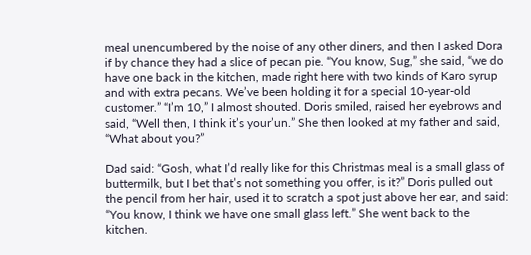meal unencumbered by the noise of any other diners, and then I asked Dora if by chance they had a slice of pecan pie. “You know, Sug,” she said, “we do have one back in the kitchen, made right here with two kinds of Karo syrup and with extra pecans. We’ve been holding it for a special 10-year-old customer.” “I’m 10,” I almost shouted. Doris smiled, raised her eyebrows and said, “Well then, I think it’s your’un.” She then looked at my father and said, “What about you?”

Dad said: “Gosh, what I’d really like for this Christmas meal is a small glass of buttermilk, but I bet that’s not something you offer, is it?” Doris pulled out the pencil from her hair, used it to scratch a spot just above her ear, and said: “You know, I think we have one small glass left.” She went back to the kitchen.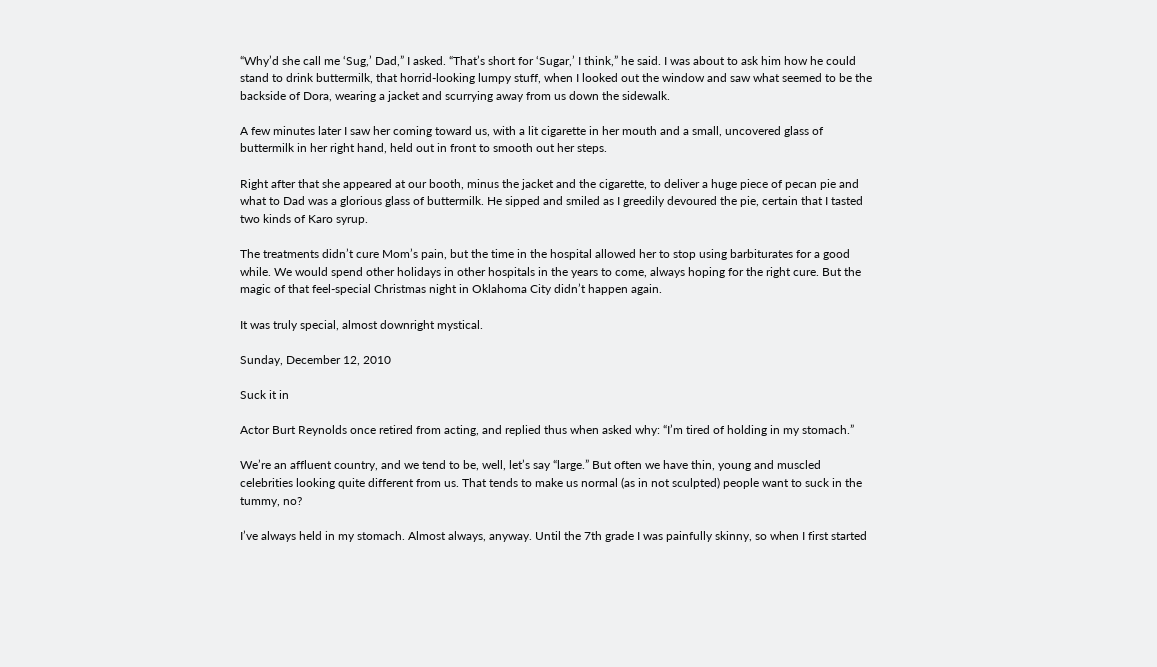“Why’d she call me ‘Sug,’ Dad,” I asked. “That’s short for ‘Sugar,’ I think,” he said. I was about to ask him how he could stand to drink buttermilk, that horrid-looking lumpy stuff, when I looked out the window and saw what seemed to be the backside of Dora, wearing a jacket and scurrying away from us down the sidewalk.

A few minutes later I saw her coming toward us, with a lit cigarette in her mouth and a small, uncovered glass of buttermilk in her right hand, held out in front to smooth out her steps.

Right after that she appeared at our booth, minus the jacket and the cigarette, to deliver a huge piece of pecan pie and what to Dad was a glorious glass of buttermilk. He sipped and smiled as I greedily devoured the pie, certain that I tasted two kinds of Karo syrup.

The treatments didn’t cure Mom’s pain, but the time in the hospital allowed her to stop using barbiturates for a good while. We would spend other holidays in other hospitals in the years to come, always hoping for the right cure. But the magic of that feel-special Christmas night in Oklahoma City didn’t happen again.

It was truly special, almost downright mystical.

Sunday, December 12, 2010

Suck it in

Actor Burt Reynolds once retired from acting, and replied thus when asked why: “I’m tired of holding in my stomach.”

We’re an affluent country, and we tend to be, well, let’s say “large.” But often we have thin, young and muscled celebrities looking quite different from us. That tends to make us normal (as in not sculpted) people want to suck in the tummy, no?

I’ve always held in my stomach. Almost always, anyway. Until the 7th grade I was painfully skinny, so when I first started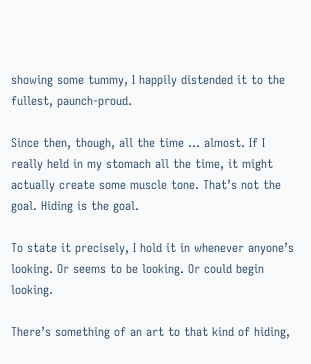showing some tummy, I happily distended it to the fullest, paunch-proud.

Since then, though, all the time … almost. If I really held in my stomach all the time, it might actually create some muscle tone. That’s not the goal. Hiding is the goal.

To state it precisely, I hold it in whenever anyone’s looking. Or seems to be looking. Or could begin looking.

There’s something of an art to that kind of hiding,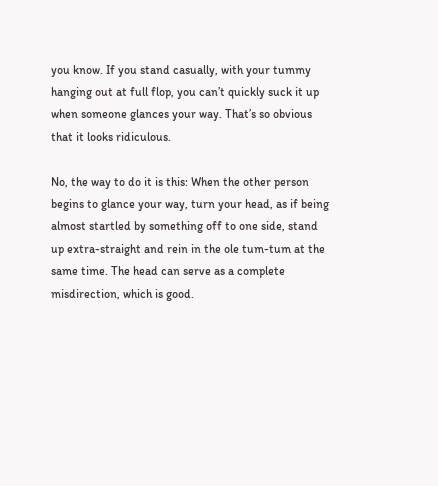you know. If you stand casually, with your tummy hanging out at full flop, you can’t quickly suck it up when someone glances your way. That’s so obvious that it looks ridiculous.

No, the way to do it is this: When the other person begins to glance your way, turn your head, as if being almost startled by something off to one side, stand up extra-straight and rein in the ole tum-tum at the same time. The head can serve as a complete misdirection, which is good.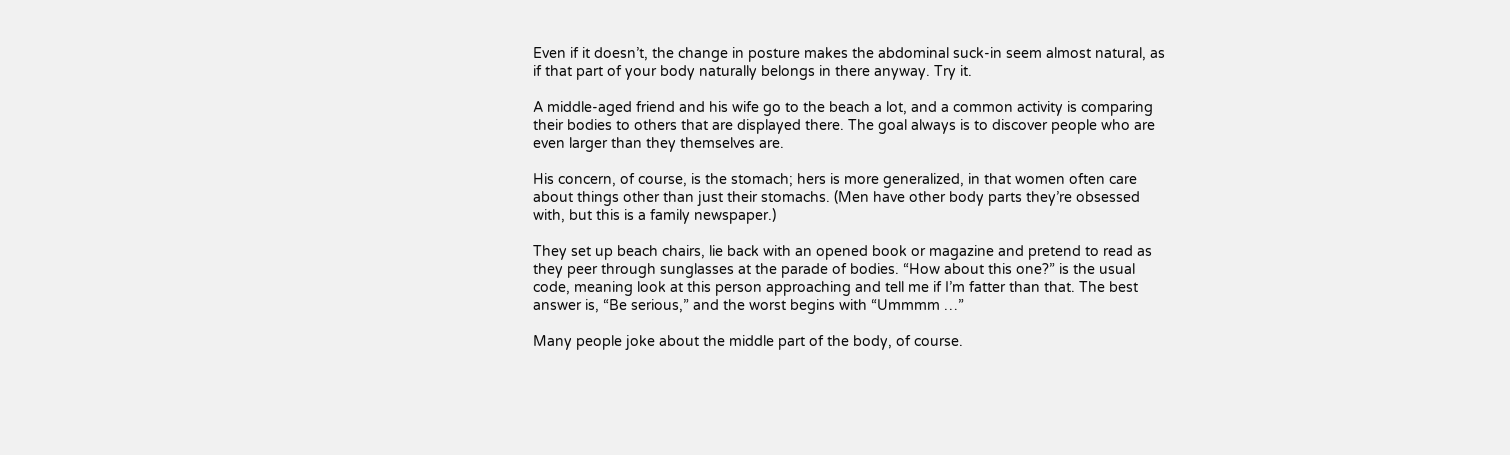Even if it doesn’t, the change in posture makes the abdominal suck-in seem almost natural, as if that part of your body naturally belongs in there anyway. Try it.

A middle-aged friend and his wife go to the beach a lot, and a common activity is comparing their bodies to others that are displayed there. The goal always is to discover people who are even larger than they themselves are.

His concern, of course, is the stomach; hers is more generalized, in that women often care about things other than just their stomachs. (Men have other body parts they’re obsessed with, but this is a family newspaper.)

They set up beach chairs, lie back with an opened book or magazine and pretend to read as they peer through sunglasses at the parade of bodies. “How about this one?” is the usual code, meaning look at this person approaching and tell me if I’m fatter than that. The best answer is, “Be serious,” and the worst begins with “Ummmm …”

Many people joke about the middle part of the body, of course.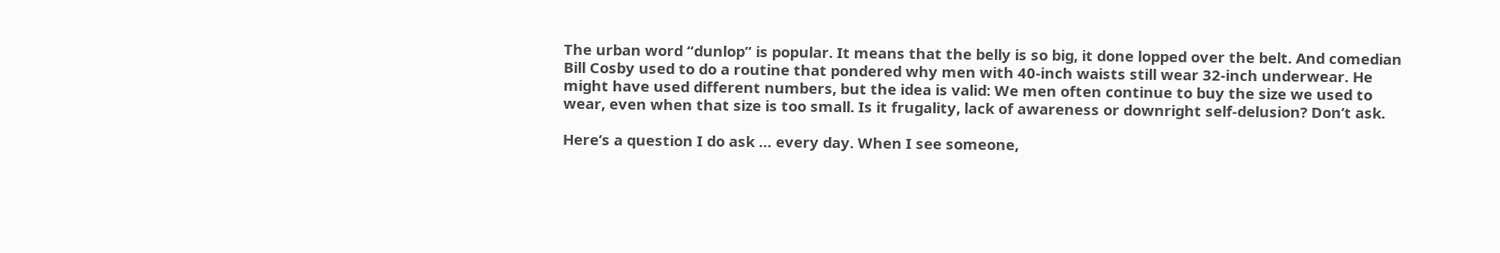The urban word “dunlop” is popular. It means that the belly is so big, it done lopped over the belt. And comedian Bill Cosby used to do a routine that pondered why men with 40-inch waists still wear 32-inch underwear. He might have used different numbers, but the idea is valid: We men often continue to buy the size we used to wear, even when that size is too small. Is it frugality, lack of awareness or downright self-delusion? Don’t ask.

Here’s a question I do ask … every day. When I see someone,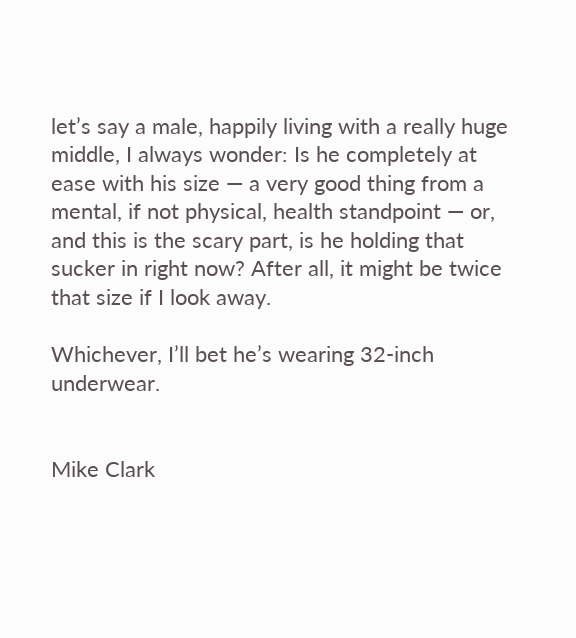let’s say a male, happily living with a really huge middle, I always wonder: Is he completely at ease with his size — a very good thing from a mental, if not physical, health standpoint — or, and this is the scary part, is he holding that sucker in right now? After all, it might be twice that size if I look away.

Whichever, I’ll bet he’s wearing 32-inch underwear.


Mike Clark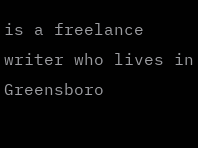is a freelance writer who lives in Greensboro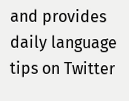and provides daily language tips on Twitter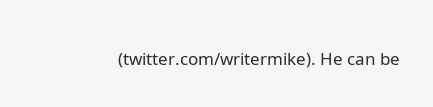(twitter.com/writermike). He can be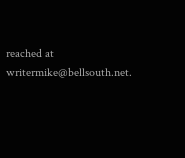reached at writermike@bellsouth.net.